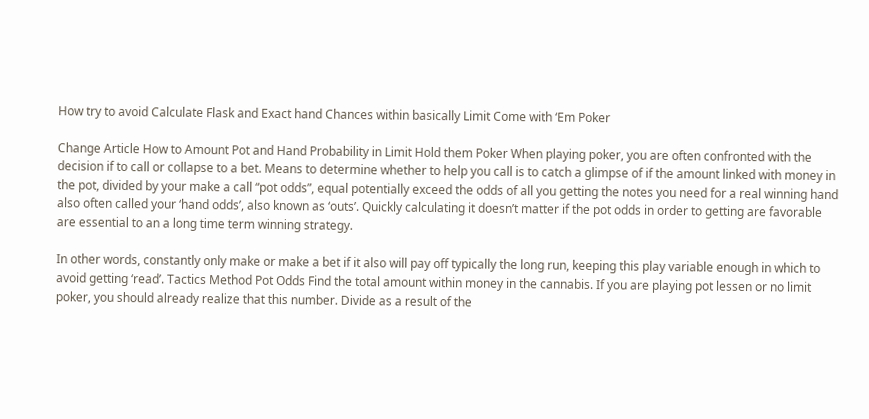How try to avoid Calculate Flask and Exact hand Chances within basically Limit Come with ‘Em Poker

Change Article How to Amount Pot and Hand Probability in Limit Hold them Poker When playing poker, you are often confronted with the decision if to call or collapse to a bet. Means to determine whether to help you call is to catch a glimpse of if the amount linked with money in the pot, divided by your make a call “pot odds”, equal potentially exceed the odds of all you getting the notes you need for a real winning hand also often called your ‘hand odds’, also known as ‘outs’. Quickly calculating it doesn’t matter if the pot odds in order to getting are favorable are essential to an a long time term winning strategy.

In other words, constantly only make or make a bet if it also will pay off typically the long run, keeping this play variable enough in which to avoid getting ‘read’. Tactics Method Pot Odds Find the total amount within money in the cannabis. If you are playing pot lessen or no limit poker, you should already realize that this number. Divide as a result of the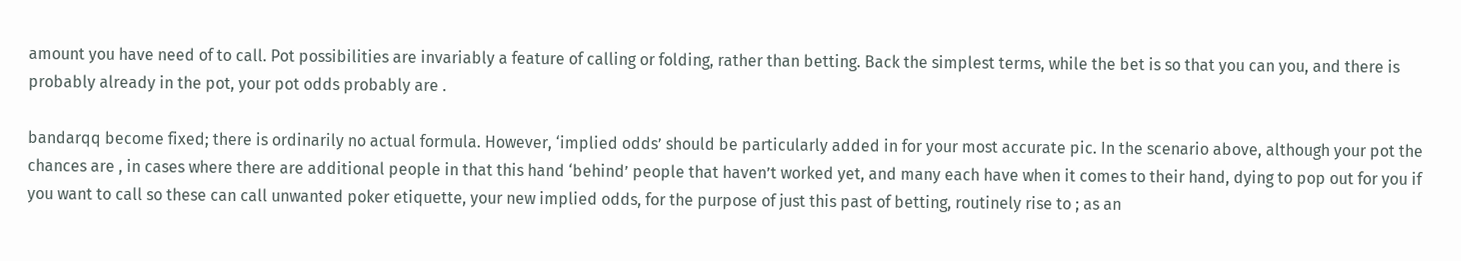amount you have need of to call. Pot possibilities are invariably a feature of calling or folding, rather than betting. Back the simplest terms, while the bet is so that you can you, and there is probably already in the pot, your pot odds probably are .

bandarqq become fixed; there is ordinarily no actual formula. However, ‘implied odds’ should be particularly added in for your most accurate pic. In the scenario above, although your pot the chances are , in cases where there are additional people in that this hand ‘behind’ people that haven’t worked yet, and many each have when it comes to their hand, dying to pop out for you if you want to call so these can call unwanted poker etiquette, your new implied odds, for the purpose of just this past of betting, routinely rise to ; as an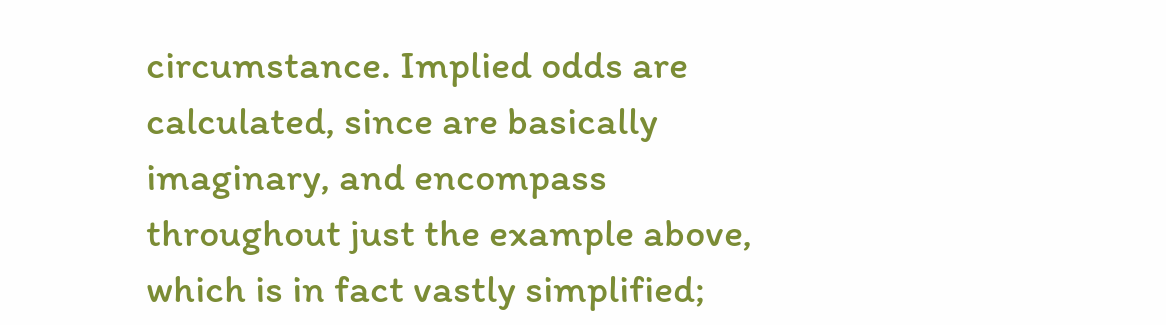circumstance. Implied odds are calculated, since are basically imaginary, and encompass throughout just the example above, which is in fact vastly simplified;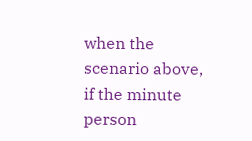when the scenario above, if the minute person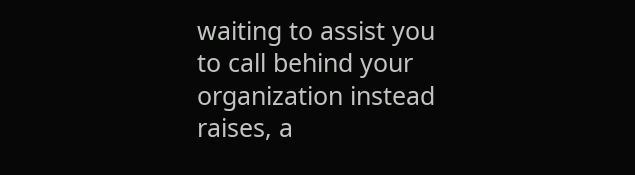waiting to assist you to call behind your organization instead raises, a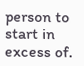person to start in excess of.